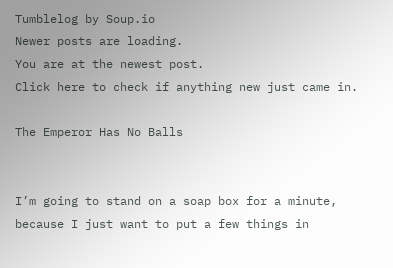Tumblelog by Soup.io
Newer posts are loading.
You are at the newest post.
Click here to check if anything new just came in.

The Emperor Has No Balls


I’m going to stand on a soap box for a minute, because I just want to put a few things in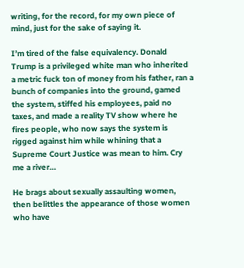writing, for the record, for my own piece of mind, just for the sake of saying it.

I’m tired of the false equivalency. Donald Trump is a privileged white man who inherited a metric fuck ton of money from his father, ran a bunch of companies into the ground, gamed the system, stiffed his employees, paid no taxes, and made a reality TV show where he fires people, who now says the system is rigged against him while whining that a Supreme Court Justice was mean to him. Cry me a river…

He brags about sexually assaulting women, then belittles the appearance of those women who have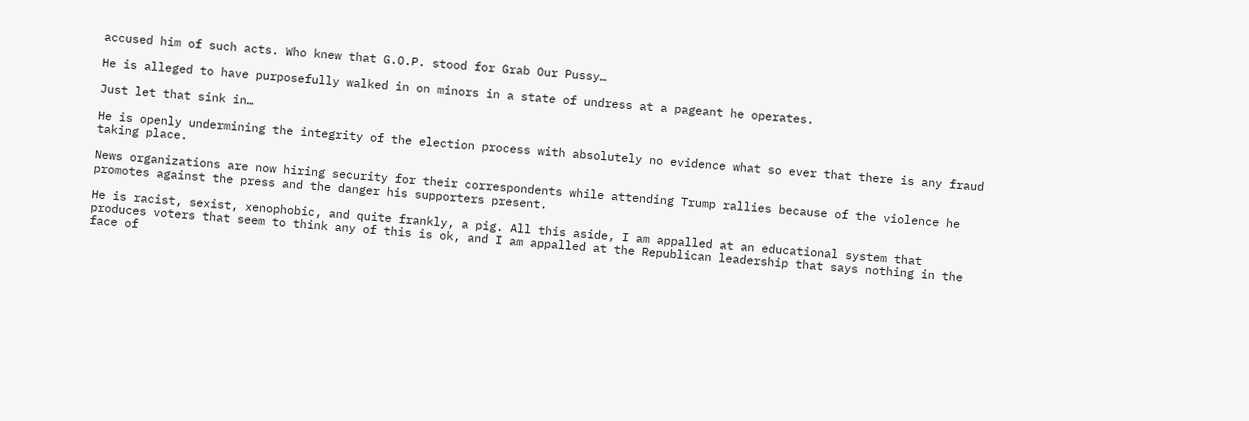accused him of such acts. Who knew that G.O.P. stood for Grab Our Pussy…

He is alleged to have purposefully walked in on minors in a state of undress at a pageant he operates.

Just let that sink in…

He is openly undermining the integrity of the election process with absolutely no evidence what so ever that there is any fraud taking place.

News organizations are now hiring security for their correspondents while attending Trump rallies because of the violence he promotes against the press and the danger his supporters present.

He is racist, sexist, xenophobic, and quite frankly, a pig. All this aside, I am appalled at an educational system that produces voters that seem to think any of this is ok, and I am appalled at the Republican leadership that says nothing in the face of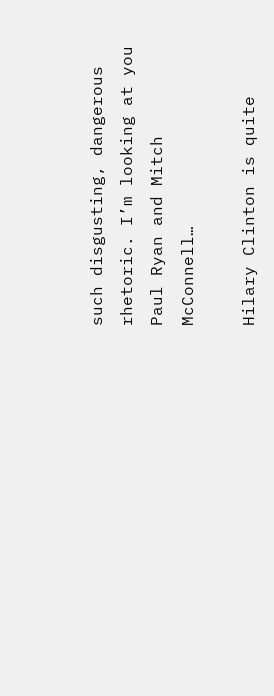such disgusting, dangerous rhetoric. I’m looking at you Paul Ryan and Mitch McConnell…

Hilary Clinton is quite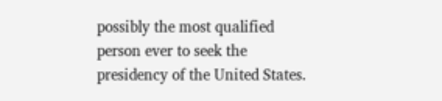possibly the most qualified person ever to seek the presidency of the United States.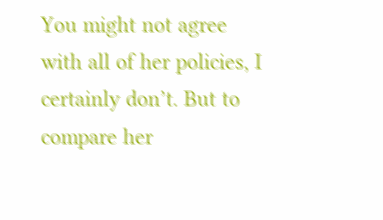You might not agree with all of her policies, I certainly don’t. But to compare her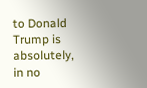to Donald Trump is absolutely, in no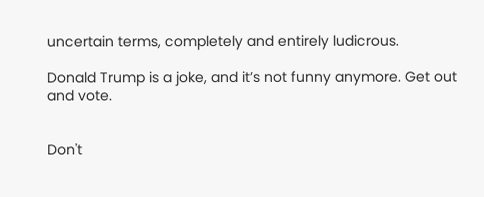uncertain terms, completely and entirely ludicrous.

Donald Trump is a joke, and it’s not funny anymore. Get out and vote.


Don't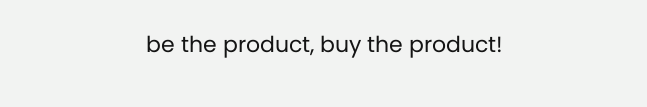be the product, buy the product!